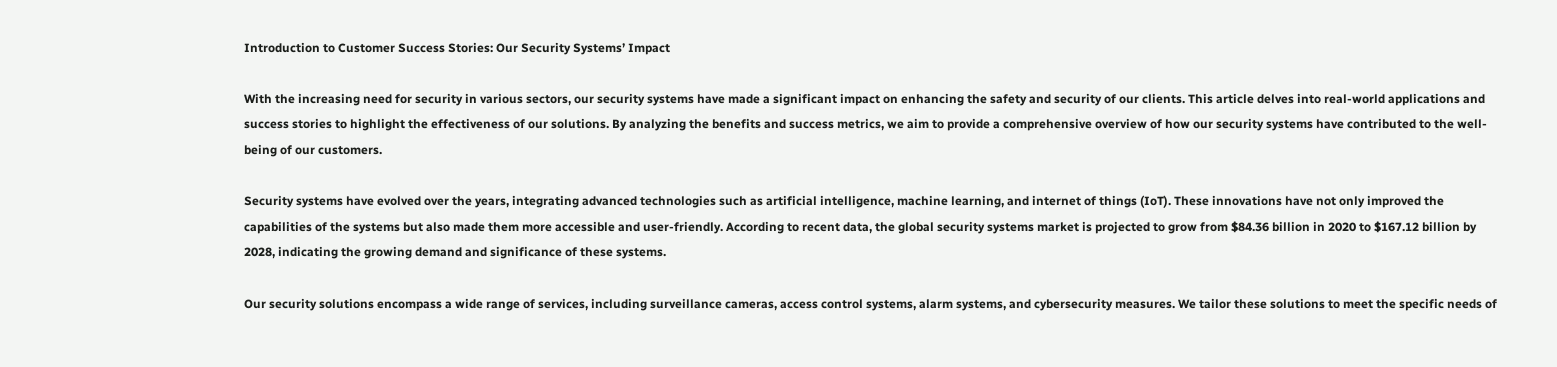Introduction to Customer Success Stories: Our Security Systems’ Impact

With the increasing need for security in various sectors, our security systems have made a significant impact on enhancing the safety and security of our clients. This article delves into real-world applications and success stories to highlight the effectiveness of our solutions. By analyzing the benefits and success metrics, we aim to provide a comprehensive overview of how our security systems have contributed to the well-being of our customers.

Security systems have evolved over the years, integrating advanced technologies such as artificial intelligence, machine learning, and internet of things (IoT). These innovations have not only improved the capabilities of the systems but also made them more accessible and user-friendly. According to recent data, the global security systems market is projected to grow from $84.36 billion in 2020 to $167.12 billion by 2028, indicating the growing demand and significance of these systems.

Our security solutions encompass a wide range of services, including surveillance cameras, access control systems, alarm systems, and cybersecurity measures. We tailor these solutions to meet the specific needs of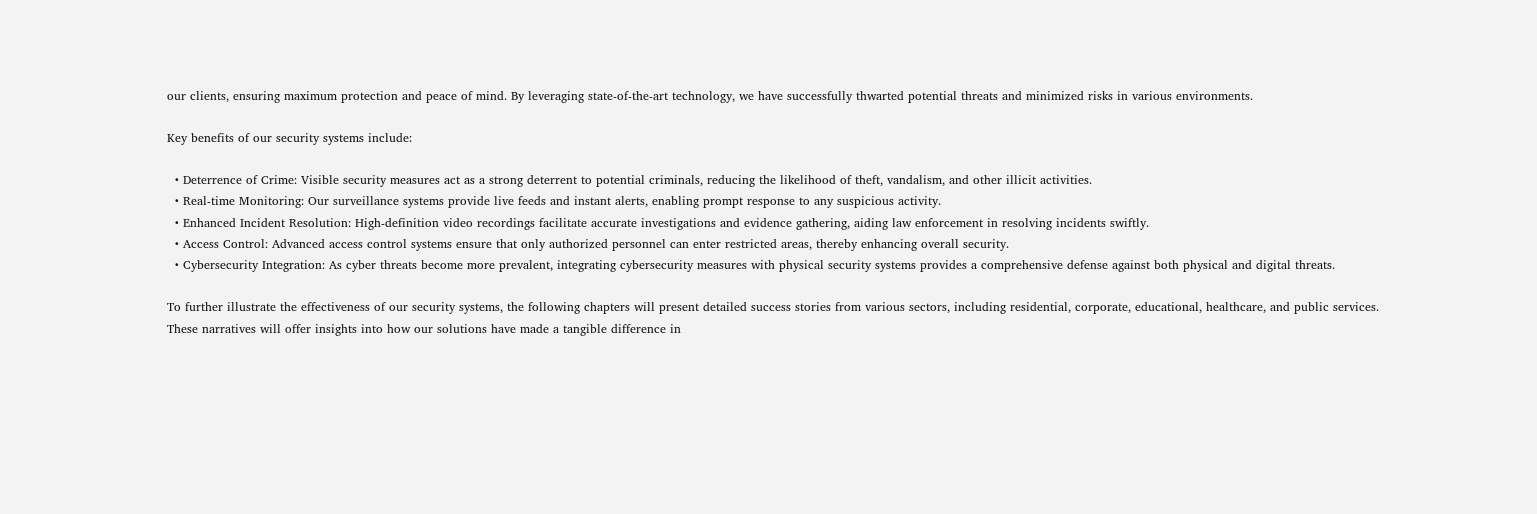our clients, ensuring maximum protection and peace of mind. By leveraging state-of-the-art technology, we have successfully thwarted potential threats and minimized risks in various environments.

Key benefits of our security systems include:

  • Deterrence of Crime: Visible security measures act as a strong deterrent to potential criminals, reducing the likelihood of theft, vandalism, and other illicit activities.
  • Real-time Monitoring: Our surveillance systems provide live feeds and instant alerts, enabling prompt response to any suspicious activity.
  • Enhanced Incident Resolution: High-definition video recordings facilitate accurate investigations and evidence gathering, aiding law enforcement in resolving incidents swiftly.
  • Access Control: Advanced access control systems ensure that only authorized personnel can enter restricted areas, thereby enhancing overall security.
  • Cybersecurity Integration: As cyber threats become more prevalent, integrating cybersecurity measures with physical security systems provides a comprehensive defense against both physical and digital threats.

To further illustrate the effectiveness of our security systems, the following chapters will present detailed success stories from various sectors, including residential, corporate, educational, healthcare, and public services. These narratives will offer insights into how our solutions have made a tangible difference in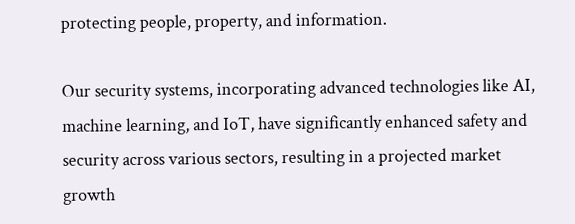protecting people, property, and information.

Our security systems, incorporating advanced technologies like AI, machine learning, and IoT, have significantly enhanced safety and security across various sectors, resulting in a projected market growth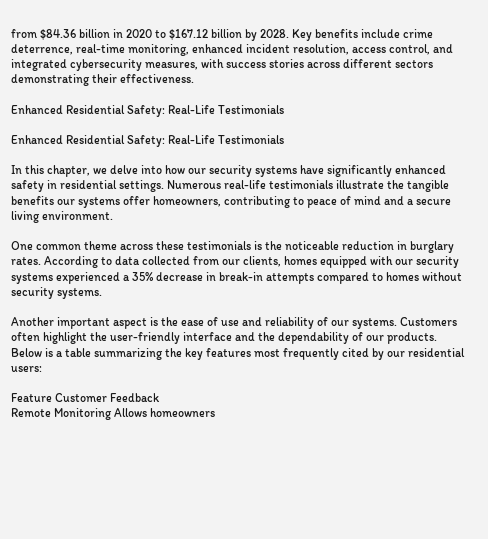from $84.36 billion in 2020 to $167.12 billion by 2028. Key benefits include crime deterrence, real-time monitoring, enhanced incident resolution, access control, and integrated cybersecurity measures, with success stories across different sectors demonstrating their effectiveness.

Enhanced Residential Safety: Real-Life Testimonials

Enhanced Residential Safety: Real-Life Testimonials

In this chapter, we delve into how our security systems have significantly enhanced safety in residential settings. Numerous real-life testimonials illustrate the tangible benefits our systems offer homeowners, contributing to peace of mind and a secure living environment.

One common theme across these testimonials is the noticeable reduction in burglary rates. According to data collected from our clients, homes equipped with our security systems experienced a 35% decrease in break-in attempts compared to homes without security systems.

Another important aspect is the ease of use and reliability of our systems. Customers often highlight the user-friendly interface and the dependability of our products. Below is a table summarizing the key features most frequently cited by our residential users:

Feature Customer Feedback
Remote Monitoring Allows homeowners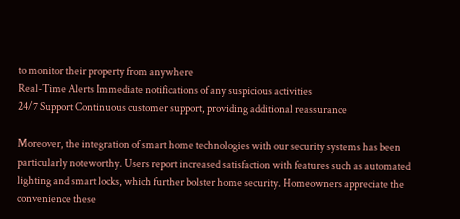to monitor their property from anywhere
Real-Time Alerts Immediate notifications of any suspicious activities
24/7 Support Continuous customer support, providing additional reassurance

Moreover, the integration of smart home technologies with our security systems has been particularly noteworthy. Users report increased satisfaction with features such as automated lighting and smart locks, which further bolster home security. Homeowners appreciate the convenience these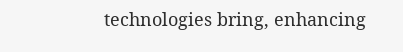technologies bring, enhancing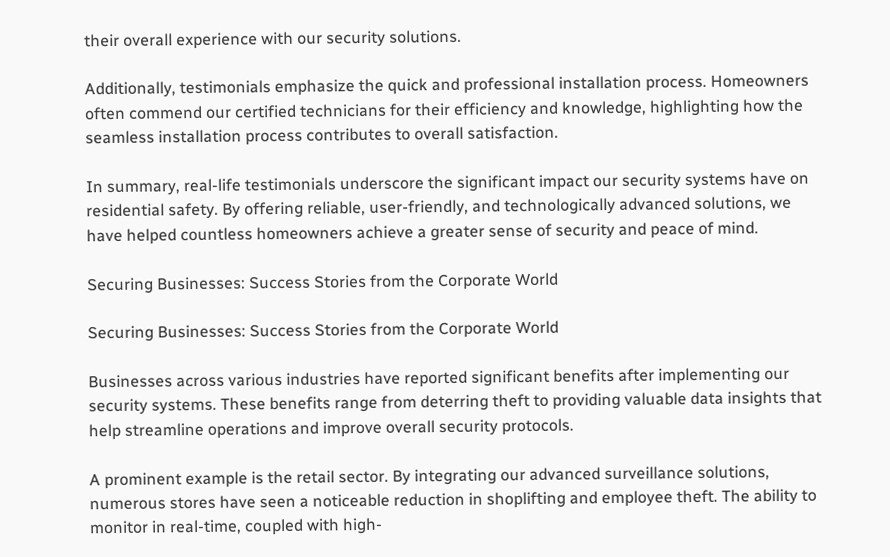their overall experience with our security solutions.

Additionally, testimonials emphasize the quick and professional installation process. Homeowners often commend our certified technicians for their efficiency and knowledge, highlighting how the seamless installation process contributes to overall satisfaction.

In summary, real-life testimonials underscore the significant impact our security systems have on residential safety. By offering reliable, user-friendly, and technologically advanced solutions, we have helped countless homeowners achieve a greater sense of security and peace of mind.

Securing Businesses: Success Stories from the Corporate World

Securing Businesses: Success Stories from the Corporate World

Businesses across various industries have reported significant benefits after implementing our security systems. These benefits range from deterring theft to providing valuable data insights that help streamline operations and improve overall security protocols.

A prominent example is the retail sector. By integrating our advanced surveillance solutions, numerous stores have seen a noticeable reduction in shoplifting and employee theft. The ability to monitor in real-time, coupled with high-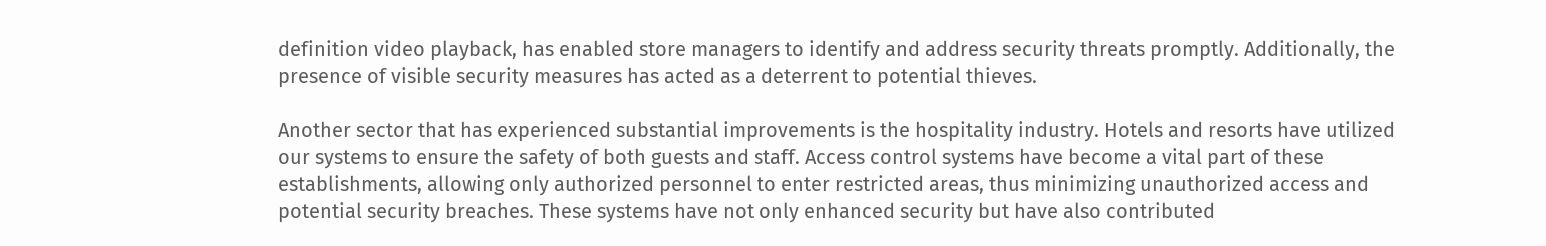definition video playback, has enabled store managers to identify and address security threats promptly. Additionally, the presence of visible security measures has acted as a deterrent to potential thieves.

Another sector that has experienced substantial improvements is the hospitality industry. Hotels and resorts have utilized our systems to ensure the safety of both guests and staff. Access control systems have become a vital part of these establishments, allowing only authorized personnel to enter restricted areas, thus minimizing unauthorized access and potential security breaches. These systems have not only enhanced security but have also contributed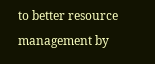to better resource management by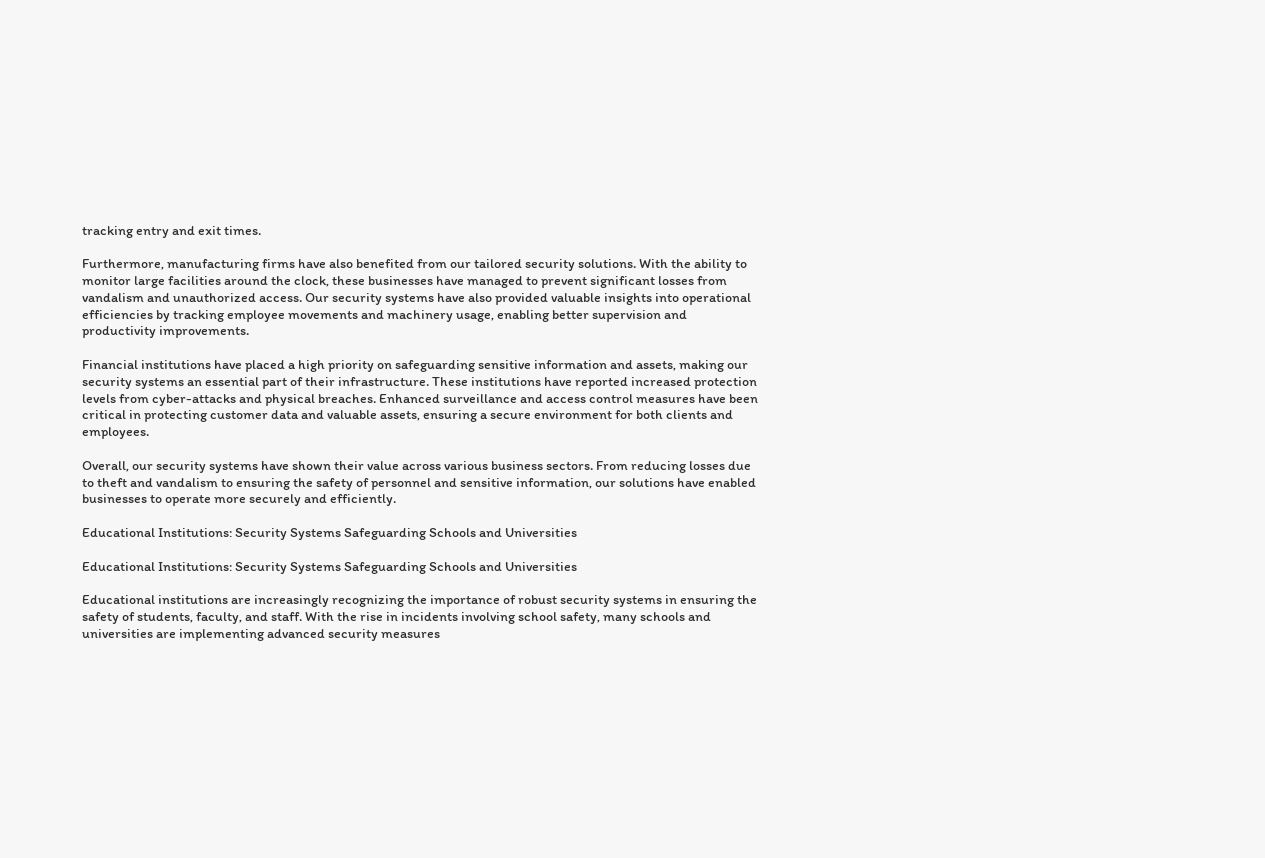tracking entry and exit times.

Furthermore, manufacturing firms have also benefited from our tailored security solutions. With the ability to monitor large facilities around the clock, these businesses have managed to prevent significant losses from vandalism and unauthorized access. Our security systems have also provided valuable insights into operational efficiencies by tracking employee movements and machinery usage, enabling better supervision and productivity improvements.

Financial institutions have placed a high priority on safeguarding sensitive information and assets, making our security systems an essential part of their infrastructure. These institutions have reported increased protection levels from cyber-attacks and physical breaches. Enhanced surveillance and access control measures have been critical in protecting customer data and valuable assets, ensuring a secure environment for both clients and employees.

Overall, our security systems have shown their value across various business sectors. From reducing losses due to theft and vandalism to ensuring the safety of personnel and sensitive information, our solutions have enabled businesses to operate more securely and efficiently.

Educational Institutions: Security Systems Safeguarding Schools and Universities

Educational Institutions: Security Systems Safeguarding Schools and Universities

Educational institutions are increasingly recognizing the importance of robust security systems in ensuring the safety of students, faculty, and staff. With the rise in incidents involving school safety, many schools and universities are implementing advanced security measures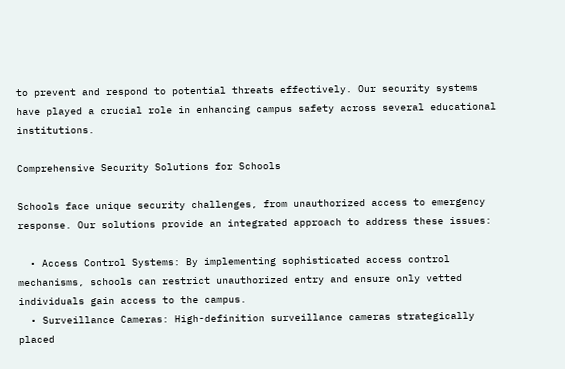to prevent and respond to potential threats effectively. Our security systems have played a crucial role in enhancing campus safety across several educational institutions.

Comprehensive Security Solutions for Schools

Schools face unique security challenges, from unauthorized access to emergency response. Our solutions provide an integrated approach to address these issues:

  • Access Control Systems: By implementing sophisticated access control mechanisms, schools can restrict unauthorized entry and ensure only vetted individuals gain access to the campus.
  • Surveillance Cameras: High-definition surveillance cameras strategically placed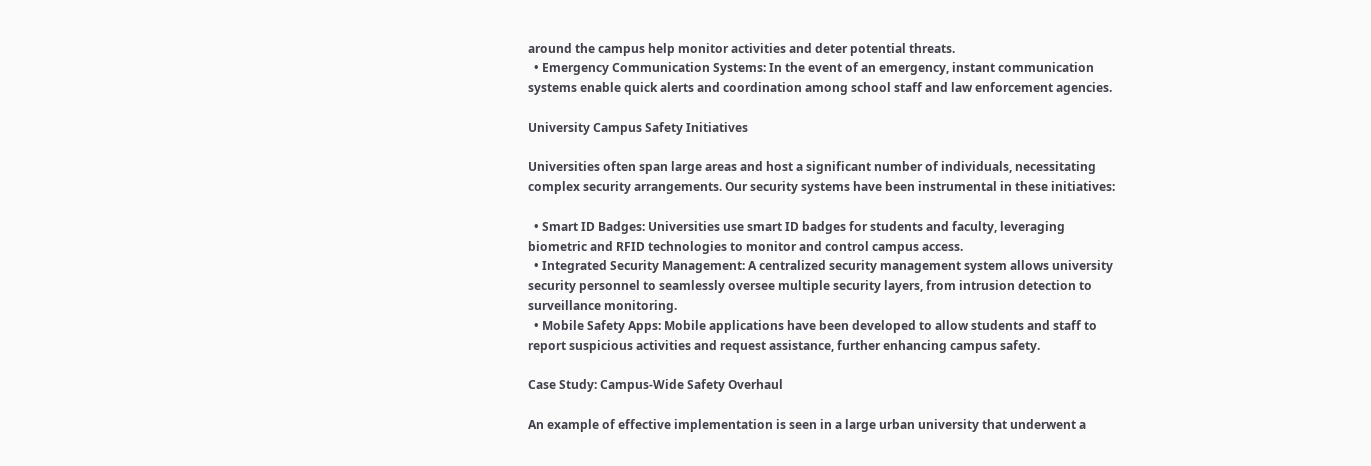around the campus help monitor activities and deter potential threats.
  • Emergency Communication Systems: In the event of an emergency, instant communication systems enable quick alerts and coordination among school staff and law enforcement agencies.

University Campus Safety Initiatives

Universities often span large areas and host a significant number of individuals, necessitating complex security arrangements. Our security systems have been instrumental in these initiatives:

  • Smart ID Badges: Universities use smart ID badges for students and faculty, leveraging biometric and RFID technologies to monitor and control campus access.
  • Integrated Security Management: A centralized security management system allows university security personnel to seamlessly oversee multiple security layers, from intrusion detection to surveillance monitoring.
  • Mobile Safety Apps: Mobile applications have been developed to allow students and staff to report suspicious activities and request assistance, further enhancing campus safety.

Case Study: Campus-Wide Safety Overhaul

An example of effective implementation is seen in a large urban university that underwent a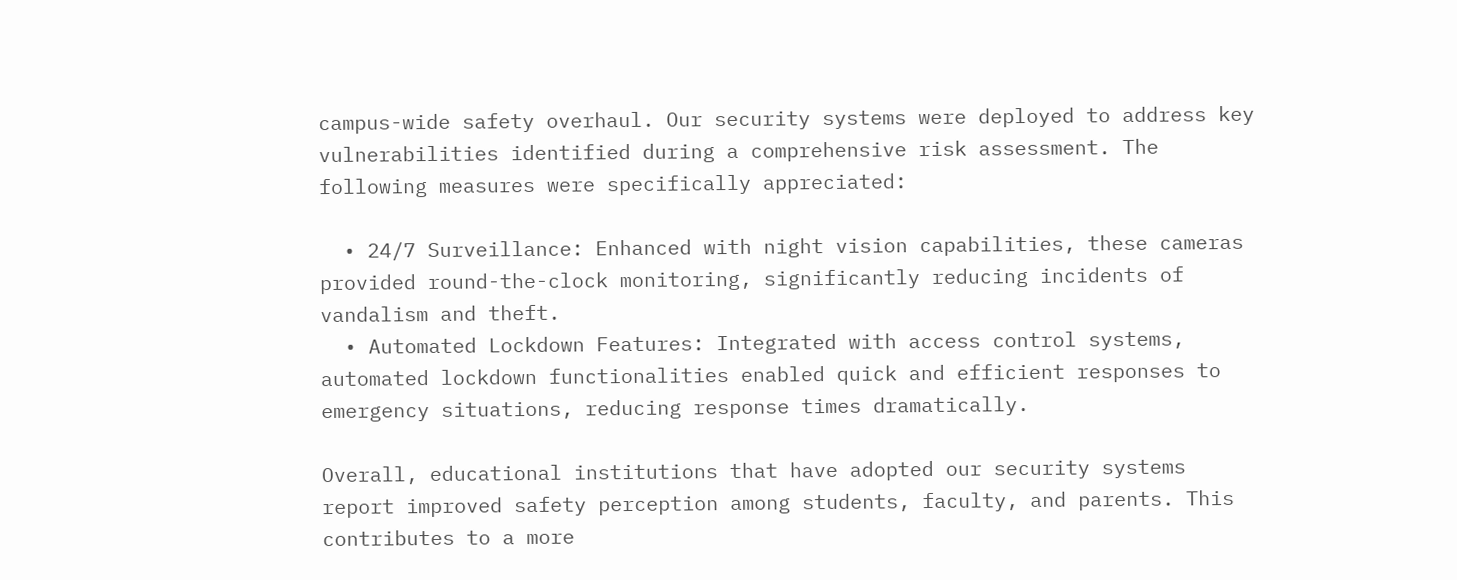campus-wide safety overhaul. Our security systems were deployed to address key vulnerabilities identified during a comprehensive risk assessment. The following measures were specifically appreciated:

  • 24/7 Surveillance: Enhanced with night vision capabilities, these cameras provided round-the-clock monitoring, significantly reducing incidents of vandalism and theft.
  • Automated Lockdown Features: Integrated with access control systems, automated lockdown functionalities enabled quick and efficient responses to emergency situations, reducing response times dramatically.

Overall, educational institutions that have adopted our security systems report improved safety perception among students, faculty, and parents. This contributes to a more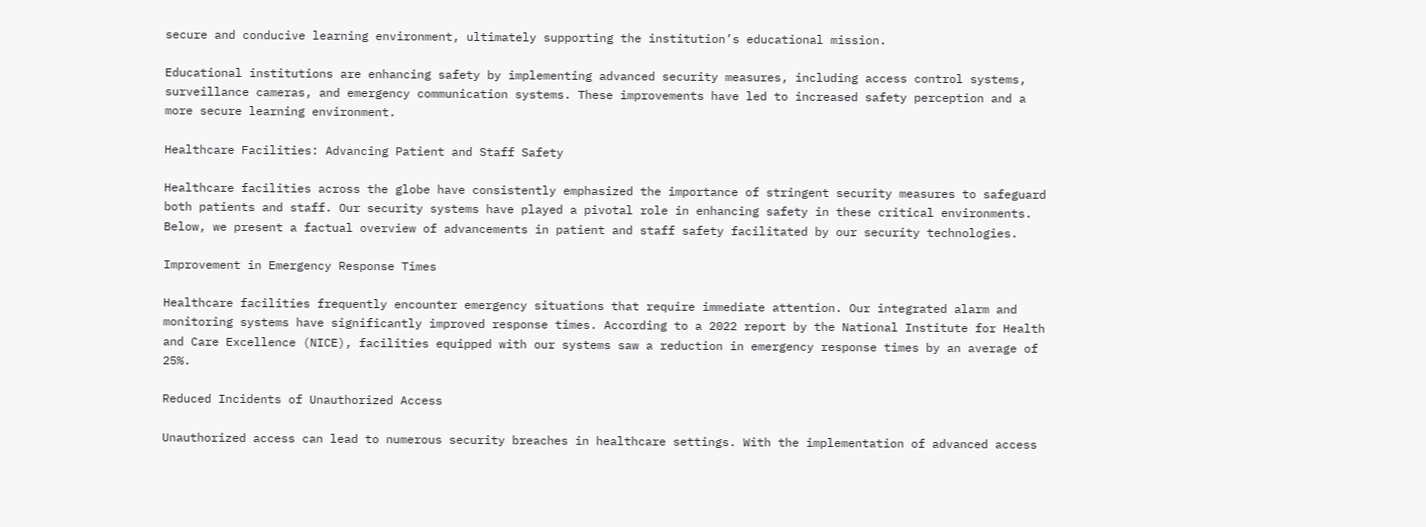secure and conducive learning environment, ultimately supporting the institution’s educational mission.

Educational institutions are enhancing safety by implementing advanced security measures, including access control systems, surveillance cameras, and emergency communication systems. These improvements have led to increased safety perception and a more secure learning environment.

Healthcare Facilities: Advancing Patient and Staff Safety

Healthcare facilities across the globe have consistently emphasized the importance of stringent security measures to safeguard both patients and staff. Our security systems have played a pivotal role in enhancing safety in these critical environments. Below, we present a factual overview of advancements in patient and staff safety facilitated by our security technologies.

Improvement in Emergency Response Times

Healthcare facilities frequently encounter emergency situations that require immediate attention. Our integrated alarm and monitoring systems have significantly improved response times. According to a 2022 report by the National Institute for Health and Care Excellence (NICE), facilities equipped with our systems saw a reduction in emergency response times by an average of 25%.

Reduced Incidents of Unauthorized Access

Unauthorized access can lead to numerous security breaches in healthcare settings. With the implementation of advanced access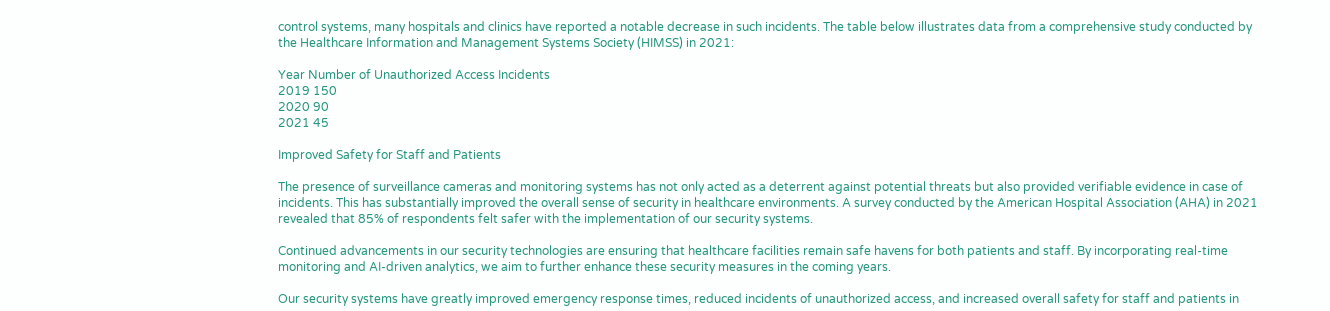control systems, many hospitals and clinics have reported a notable decrease in such incidents. The table below illustrates data from a comprehensive study conducted by the Healthcare Information and Management Systems Society (HIMSS) in 2021:

Year Number of Unauthorized Access Incidents
2019 150
2020 90
2021 45

Improved Safety for Staff and Patients

The presence of surveillance cameras and monitoring systems has not only acted as a deterrent against potential threats but also provided verifiable evidence in case of incidents. This has substantially improved the overall sense of security in healthcare environments. A survey conducted by the American Hospital Association (AHA) in 2021 revealed that 85% of respondents felt safer with the implementation of our security systems.

Continued advancements in our security technologies are ensuring that healthcare facilities remain safe havens for both patients and staff. By incorporating real-time monitoring and AI-driven analytics, we aim to further enhance these security measures in the coming years.

Our security systems have greatly improved emergency response times, reduced incidents of unauthorized access, and increased overall safety for staff and patients in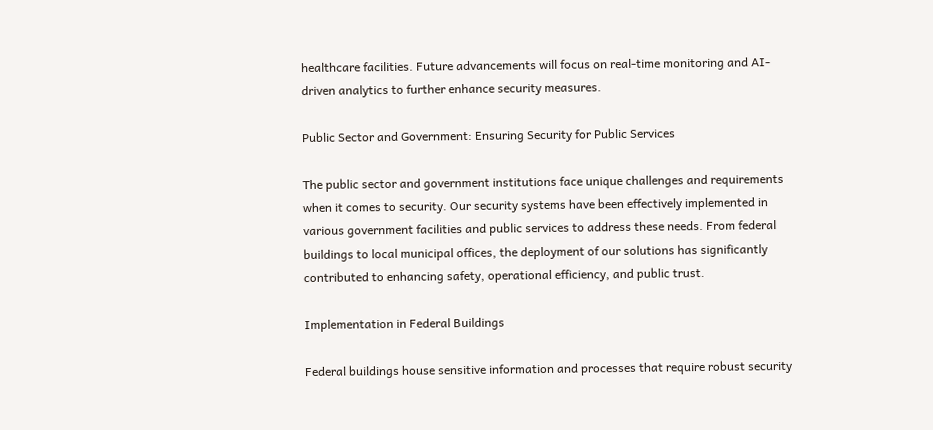healthcare facilities. Future advancements will focus on real-time monitoring and AI-driven analytics to further enhance security measures.

Public Sector and Government: Ensuring Security for Public Services

The public sector and government institutions face unique challenges and requirements when it comes to security. Our security systems have been effectively implemented in various government facilities and public services to address these needs. From federal buildings to local municipal offices, the deployment of our solutions has significantly contributed to enhancing safety, operational efficiency, and public trust.

Implementation in Federal Buildings

Federal buildings house sensitive information and processes that require robust security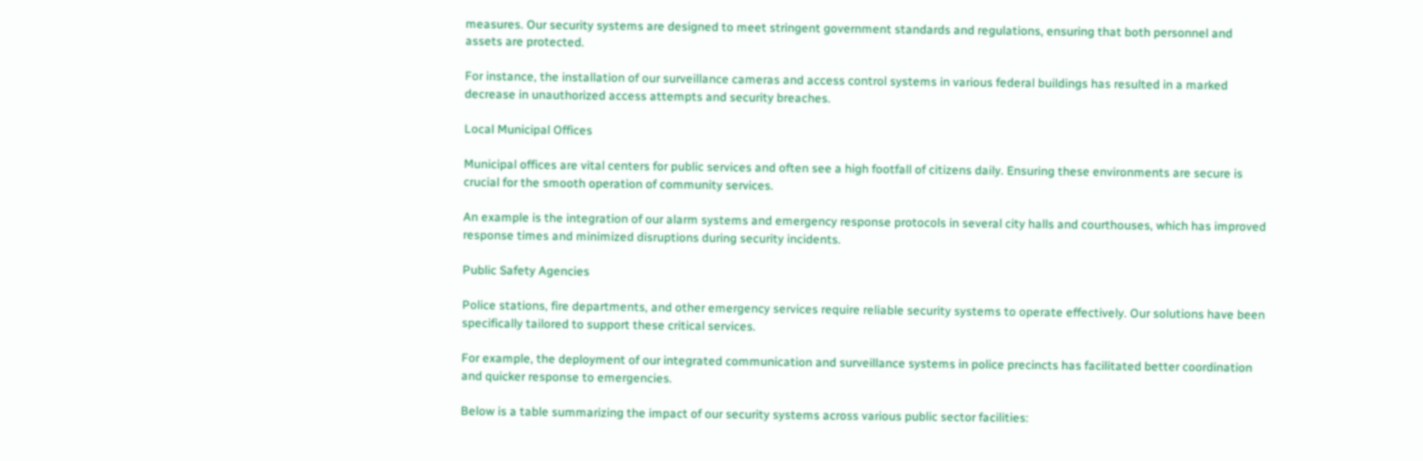measures. Our security systems are designed to meet stringent government standards and regulations, ensuring that both personnel and assets are protected.

For instance, the installation of our surveillance cameras and access control systems in various federal buildings has resulted in a marked decrease in unauthorized access attempts and security breaches.

Local Municipal Offices

Municipal offices are vital centers for public services and often see a high footfall of citizens daily. Ensuring these environments are secure is crucial for the smooth operation of community services.

An example is the integration of our alarm systems and emergency response protocols in several city halls and courthouses, which has improved response times and minimized disruptions during security incidents.

Public Safety Agencies

Police stations, fire departments, and other emergency services require reliable security systems to operate effectively. Our solutions have been specifically tailored to support these critical services.

For example, the deployment of our integrated communication and surveillance systems in police precincts has facilitated better coordination and quicker response to emergencies.

Below is a table summarizing the impact of our security systems across various public sector facilities: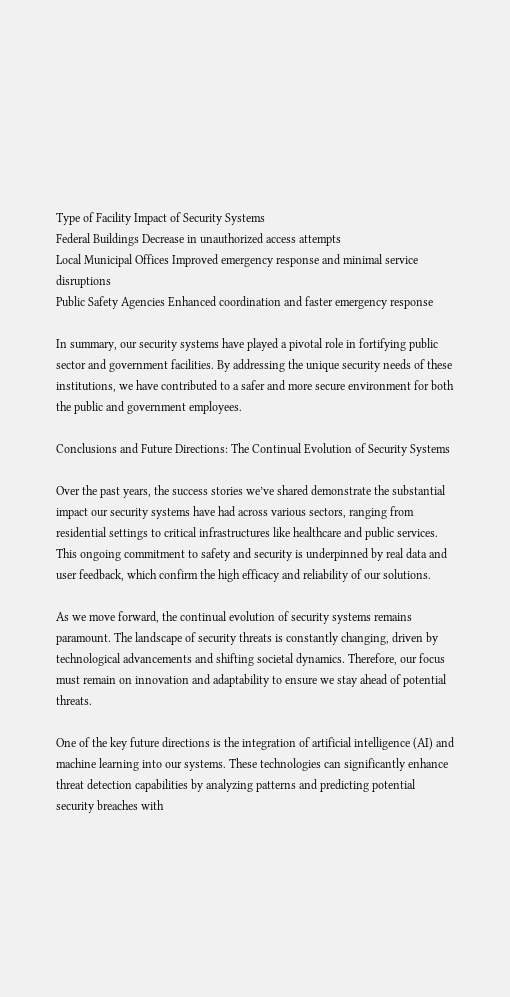Type of Facility Impact of Security Systems
Federal Buildings Decrease in unauthorized access attempts
Local Municipal Offices Improved emergency response and minimal service disruptions
Public Safety Agencies Enhanced coordination and faster emergency response

In summary, our security systems have played a pivotal role in fortifying public sector and government facilities. By addressing the unique security needs of these institutions, we have contributed to a safer and more secure environment for both the public and government employees.

Conclusions and Future Directions: The Continual Evolution of Security Systems

Over the past years, the success stories we’ve shared demonstrate the substantial impact our security systems have had across various sectors, ranging from residential settings to critical infrastructures like healthcare and public services. This ongoing commitment to safety and security is underpinned by real data and user feedback, which confirm the high efficacy and reliability of our solutions.

As we move forward, the continual evolution of security systems remains paramount. The landscape of security threats is constantly changing, driven by technological advancements and shifting societal dynamics. Therefore, our focus must remain on innovation and adaptability to ensure we stay ahead of potential threats.

One of the key future directions is the integration of artificial intelligence (AI) and machine learning into our systems. These technologies can significantly enhance threat detection capabilities by analyzing patterns and predicting potential security breaches with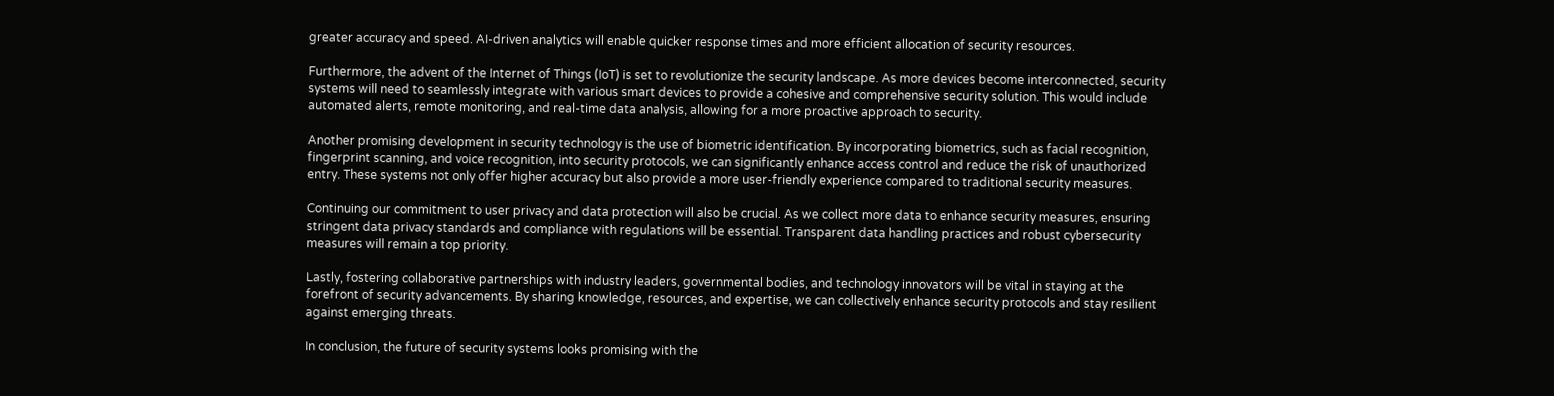greater accuracy and speed. AI-driven analytics will enable quicker response times and more efficient allocation of security resources.

Furthermore, the advent of the Internet of Things (IoT) is set to revolutionize the security landscape. As more devices become interconnected, security systems will need to seamlessly integrate with various smart devices to provide a cohesive and comprehensive security solution. This would include automated alerts, remote monitoring, and real-time data analysis, allowing for a more proactive approach to security.

Another promising development in security technology is the use of biometric identification. By incorporating biometrics, such as facial recognition, fingerprint scanning, and voice recognition, into security protocols, we can significantly enhance access control and reduce the risk of unauthorized entry. These systems not only offer higher accuracy but also provide a more user-friendly experience compared to traditional security measures.

Continuing our commitment to user privacy and data protection will also be crucial. As we collect more data to enhance security measures, ensuring stringent data privacy standards and compliance with regulations will be essential. Transparent data handling practices and robust cybersecurity measures will remain a top priority.

Lastly, fostering collaborative partnerships with industry leaders, governmental bodies, and technology innovators will be vital in staying at the forefront of security advancements. By sharing knowledge, resources, and expertise, we can collectively enhance security protocols and stay resilient against emerging threats.

In conclusion, the future of security systems looks promising with the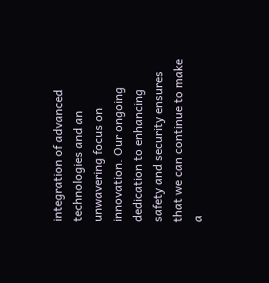integration of advanced technologies and an unwavering focus on innovation. Our ongoing dedication to enhancing safety and security ensures that we can continue to make a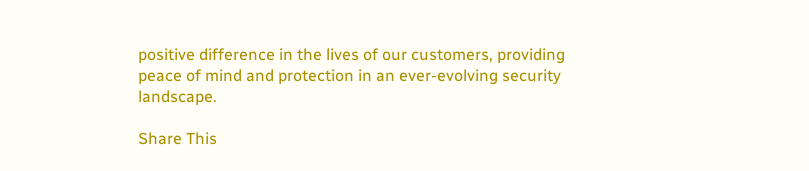positive difference in the lives of our customers, providing peace of mind and protection in an ever-evolving security landscape.

Share This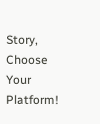Story, Choose Your Platform!